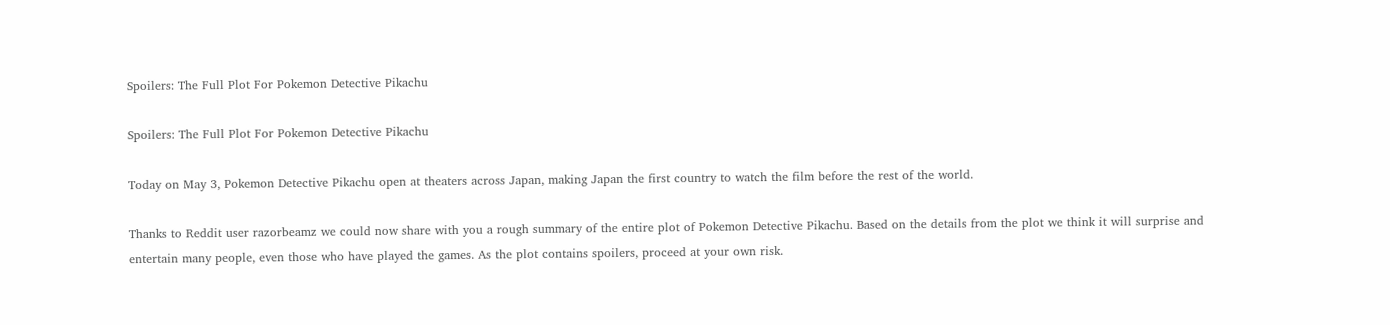Spoilers: The Full Plot For Pokemon Detective Pikachu

Spoilers: The Full Plot For Pokemon Detective Pikachu

Today on May 3, Pokemon Detective Pikachu open at theaters across Japan, making Japan the first country to watch the film before the rest of the world.

Thanks to Reddit user razorbeamz we could now share with you a rough summary of the entire plot of Pokemon Detective Pikachu. Based on the details from the plot we think it will surprise and entertain many people, even those who have played the games. As the plot contains spoilers, proceed at your own risk.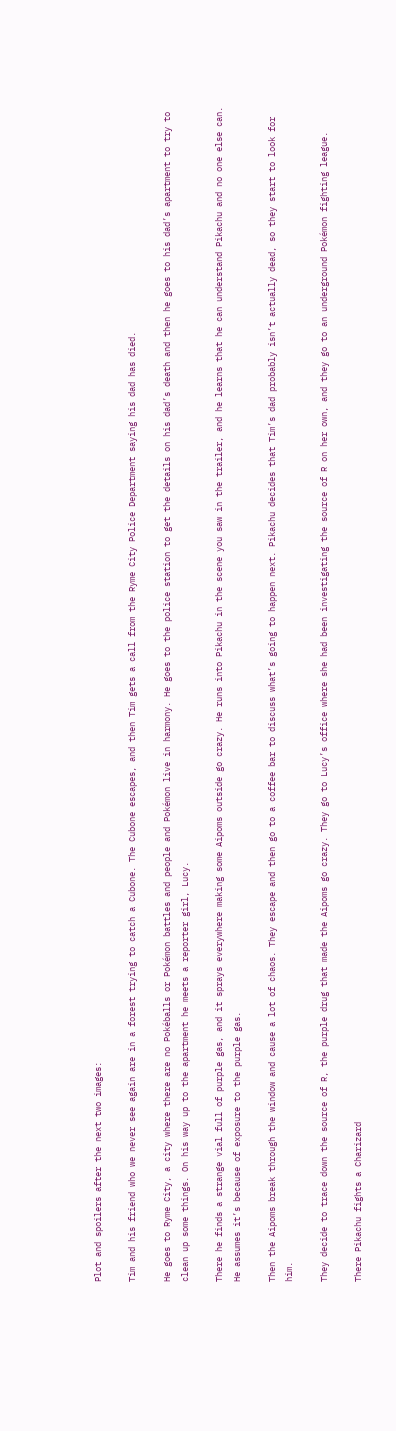Plot and spoilers after the next two images:

Tim and his friend who we never see again are in a forest trying to catch a Cubone. The Cubone escapes, and then Tim gets a call from the Ryme City Police Department saying his dad has died.

He goes to Ryme City, a city where there are no Pokéballs or Pokémon battles and people and Pokémon live in harmony. He goes to the police station to get the details on his dad’s death and then he goes to his dad’s apartment to try to clean up some things. On his way up to the apartment he meets a reporter girl, Lucy.

There he finds a strange vial full of purple gas, and it sprays everywhere making some Aipoms outside go crazy. He runs into Pikachu in the scene you saw in the trailer, and he learns that he can understand Pikachu and no one else can. He assumes it’s because of exposure to the purple gas.

Then the Aipoms break through the window and cause a lot of chaos. They escape and then go to a coffee bar to discuss what’s going to happen next. Pikachu decides that Tim’s dad probably isn’t actually dead, so they start to look for him.

They decide to trace down the source of R, the purple drug that made the Aipoms go crazy. They go to Lucy’s office where she had been investigating the source of R on her own, and they go to an underground Pokémon fighting league.

There Pikachu fights a Charizard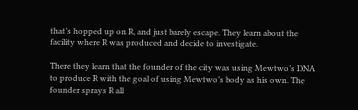that’s hopped up on R, and just barely escape. They learn about the facility where R was produced and decide to investigate.

There they learn that the founder of the city was using Mewtwo’s DNA to produce R with the goal of using Mewtwo’s body as his own. The founder sprays R all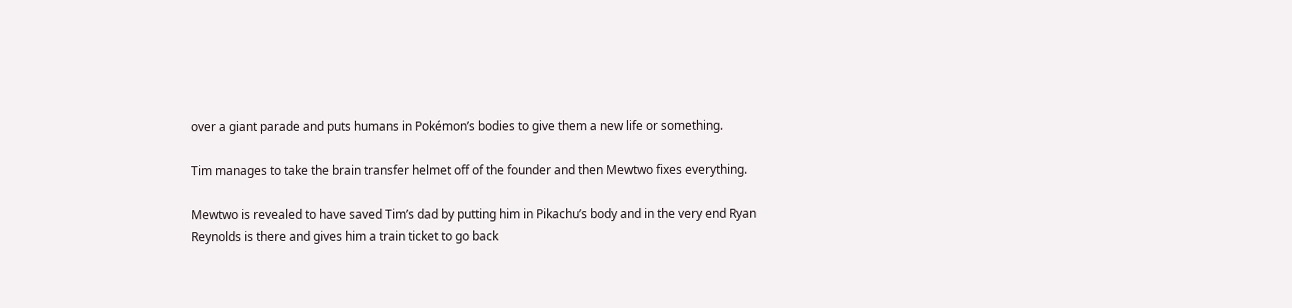over a giant parade and puts humans in Pokémon’s bodies to give them a new life or something.

Tim manages to take the brain transfer helmet off of the founder and then Mewtwo fixes everything.

Mewtwo is revealed to have saved Tim’s dad by putting him in Pikachu’s body and in the very end Ryan Reynolds is there and gives him a train ticket to go back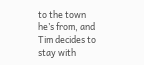to the town he’s from, and Tim decides to stay with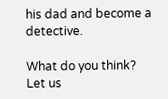his dad and become a detective.

What do you think? Let us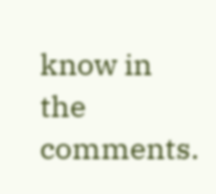know in the comments.